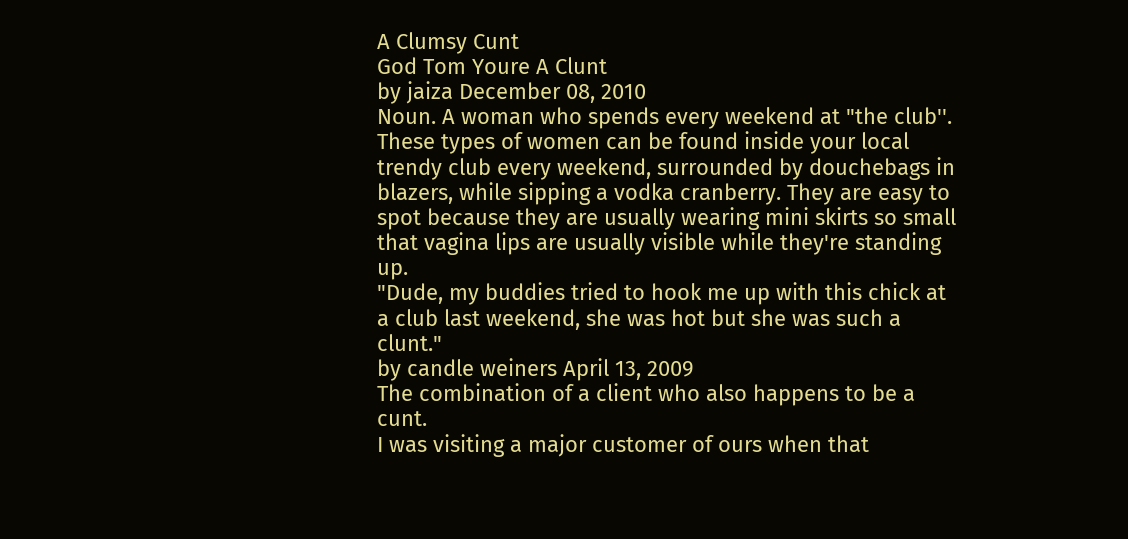A Clumsy Cunt
God Tom Youre A Clunt
by jaiza December 08, 2010
Noun. A woman who spends every weekend at "the club''. These types of women can be found inside your local trendy club every weekend, surrounded by douchebags in blazers, while sipping a vodka cranberry. They are easy to spot because they are usually wearing mini skirts so small that vagina lips are usually visible while they're standing up.
"Dude, my buddies tried to hook me up with this chick at a club last weekend, she was hot but she was such a clunt."
by candle weiners April 13, 2009
The combination of a client who also happens to be a cunt.
I was visiting a major customer of ours when that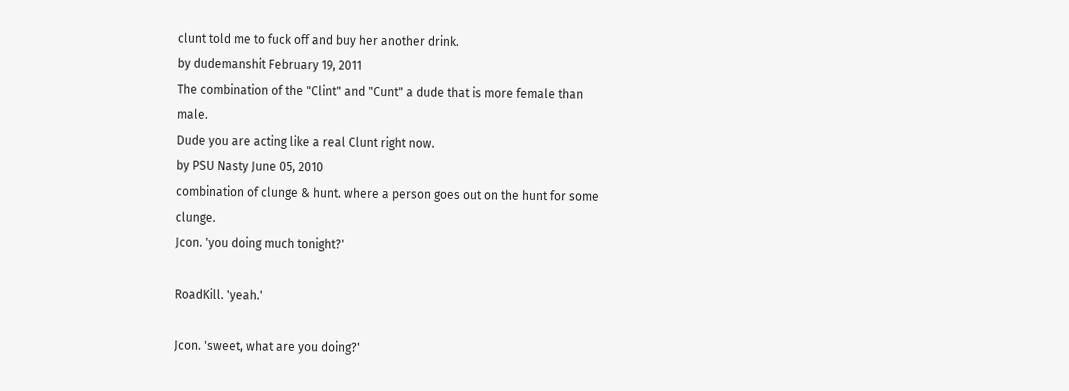clunt told me to fuck off and buy her another drink.
by dudemanshit February 19, 2011
The combination of the "Clint" and "Cunt" a dude that is more female than male.
Dude you are acting like a real Clunt right now.
by PSU Nasty June 05, 2010
combination of clunge & hunt. where a person goes out on the hunt for some clunge.
Jcon. 'you doing much tonight?'

RoadKill. 'yeah.'

Jcon. 'sweet, what are you doing?'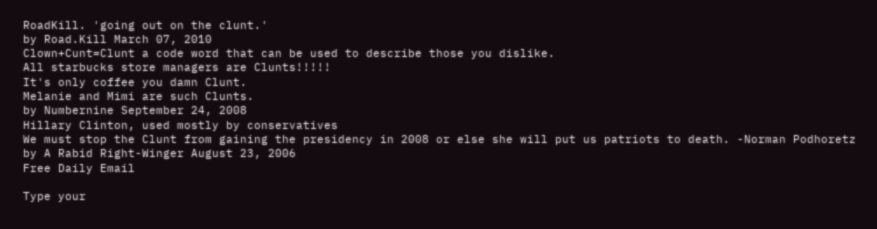RoadKill. 'going out on the clunt.'
by Road.Kill March 07, 2010
Clown+Cunt=Clunt a code word that can be used to describe those you dislike.
All starbucks store managers are Clunts!!!!!
It's only coffee you damn Clunt.
Melanie and Mimi are such Clunts.
by Numbernine September 24, 2008
Hillary Clinton, used mostly by conservatives
We must stop the Clunt from gaining the presidency in 2008 or else she will put us patriots to death. -Norman Podhoretz
by A Rabid Right-Winger August 23, 2006
Free Daily Email

Type your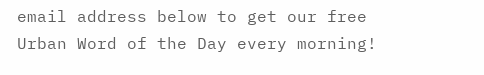email address below to get our free Urban Word of the Day every morning!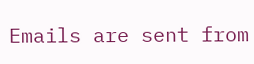Emails are sent from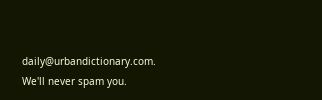daily@urbandictionary.com. We'll never spam you.